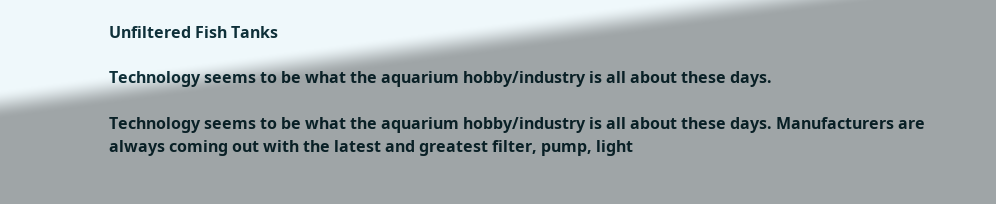Unfiltered Fish Tanks

Technology seems to be what the aquarium hobby/industry is all about these days.

Technology seems to be what the aquarium hobby/industry is all about these days. Manufacturers are always coming out with the latest and greatest filter, pump, light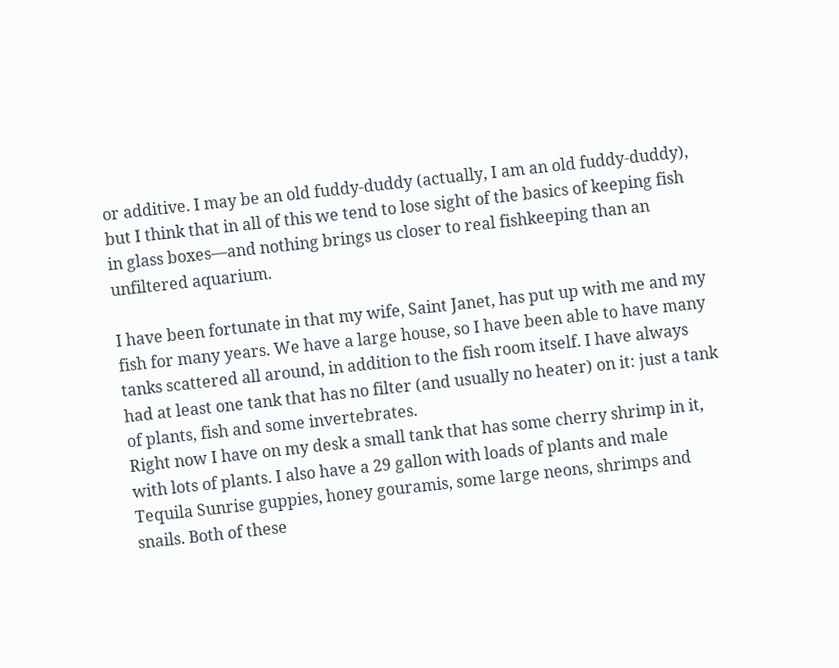or additive. I may be an old fuddy-duddy (actually, I am an old fuddy-duddy), but I think that in all of this we tend to lose sight of the basics of keeping fish in glass boxes—and nothing brings us closer to real fishkeeping than an unfiltered aquarium.

I have been fortunate in that my wife, Saint Janet, has put up with me and my fish for many years. We have a large house, so I have been able to have many tanks scattered all around, in addition to the fish room itself. I have always had at least one tank that has no filter (and usually no heater) on it: just a tank of plants, fish and some invertebrates.
Right now I have on my desk a small tank that has some cherry shrimp in it, with lots of plants. I also have a 29 gallon with loads of plants and male Tequila Sunrise guppies, honey gouramis, some large neons, shrimps and snails. Both of these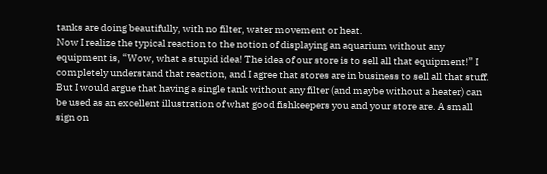tanks are doing beautifully, with no filter, water movement or heat.
Now I realize the typical reaction to the notion of displaying an aquarium without any equipment is, “Wow, what a stupid idea! The idea of our store is to sell all that equipment!” I completely understand that reaction, and I agree that stores are in business to sell all that stuff. But I would argue that having a single tank without any filter (and maybe without a heater) can be used as an excellent illustration of what good fishkeepers you and your store are. A small sign on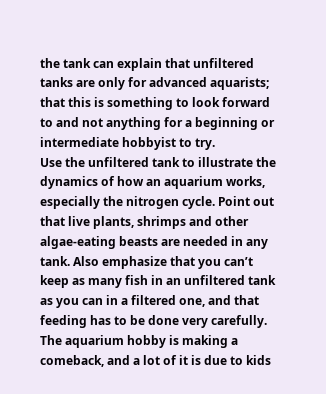the tank can explain that unfiltered tanks are only for advanced aquarists; that this is something to look forward to and not anything for a beginning or intermediate hobbyist to try.
Use the unfiltered tank to illustrate the dynamics of how an aquarium works, especially the nitrogen cycle. Point out that live plants, shrimps and other algae-eating beasts are needed in any tank. Also emphasize that you can’t keep as many fish in an unfiltered tank as you can in a filtered one, and that feeding has to be done very carefully.
The aquarium hobby is making a comeback, and a lot of it is due to kids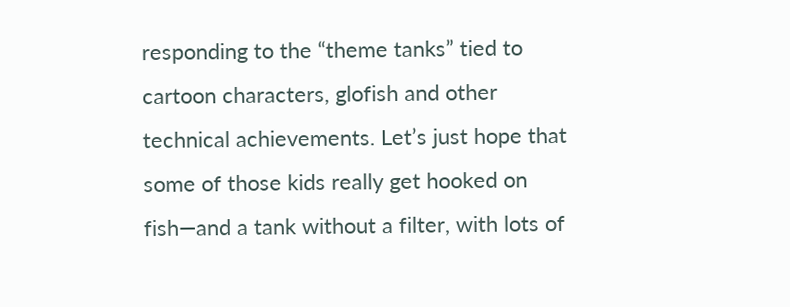responding to the “theme tanks” tied to cartoon characters, glofish and other technical achievements. Let’s just hope that some of those kids really get hooked on fish—and a tank without a filter, with lots of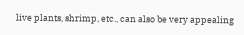live plants, shrimp, etc., can also be very appealing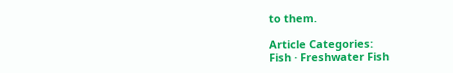to them.

Article Categories:
Fish · Freshwater Fish